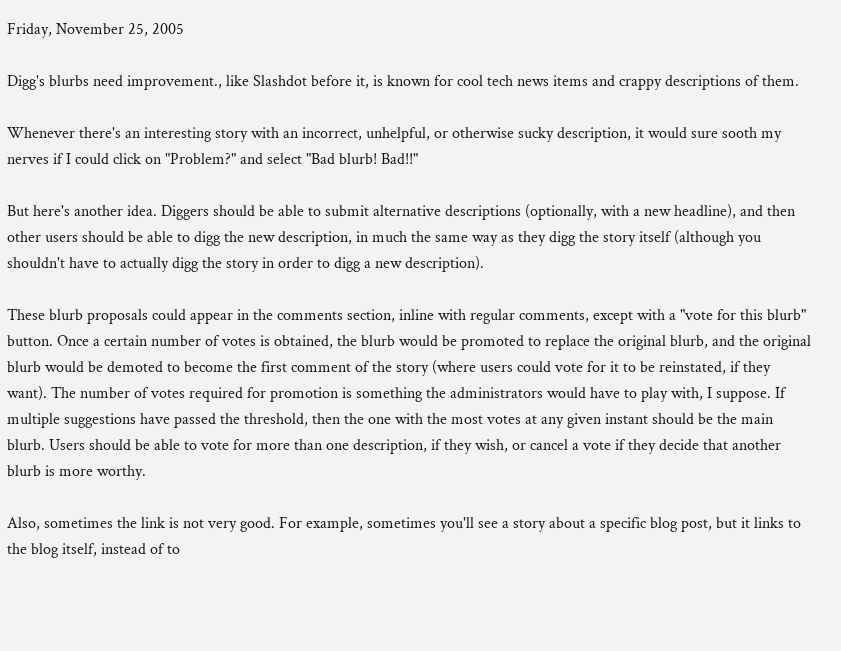Friday, November 25, 2005

Digg's blurbs need improvement., like Slashdot before it, is known for cool tech news items and crappy descriptions of them.

Whenever there's an interesting story with an incorrect, unhelpful, or otherwise sucky description, it would sure sooth my nerves if I could click on "Problem?" and select "Bad blurb! Bad!!"

But here's another idea. Diggers should be able to submit alternative descriptions (optionally, with a new headline), and then other users should be able to digg the new description, in much the same way as they digg the story itself (although you shouldn't have to actually digg the story in order to digg a new description).

These blurb proposals could appear in the comments section, inline with regular comments, except with a "vote for this blurb" button. Once a certain number of votes is obtained, the blurb would be promoted to replace the original blurb, and the original blurb would be demoted to become the first comment of the story (where users could vote for it to be reinstated, if they want). The number of votes required for promotion is something the administrators would have to play with, I suppose. If multiple suggestions have passed the threshold, then the one with the most votes at any given instant should be the main blurb. Users should be able to vote for more than one description, if they wish, or cancel a vote if they decide that another blurb is more worthy.

Also, sometimes the link is not very good. For example, sometimes you'll see a story about a specific blog post, but it links to the blog itself, instead of to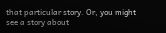that particular story. Or, you might see a story about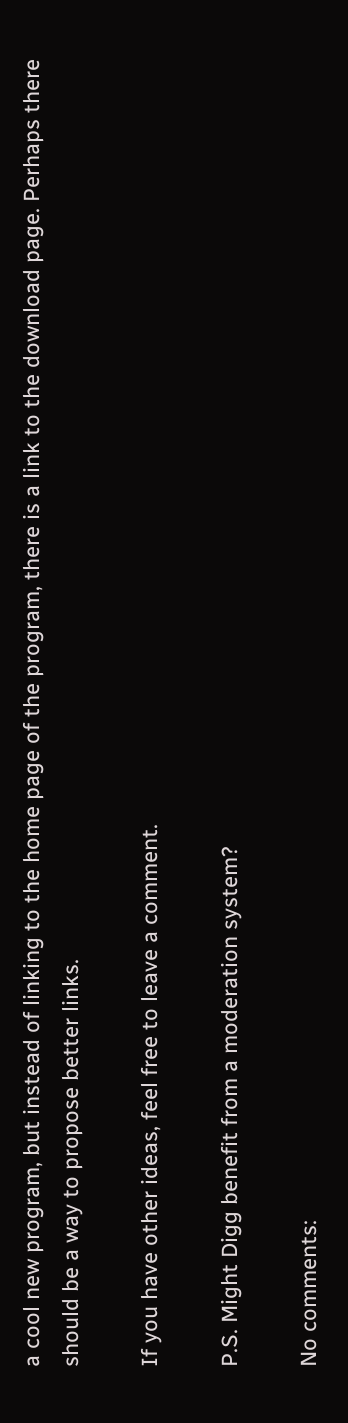a cool new program, but instead of linking to the home page of the program, there is a link to the download page. Perhaps there should be a way to propose better links.

If you have other ideas, feel free to leave a comment.

P.S. Might Digg benefit from a moderation system?

No comments: